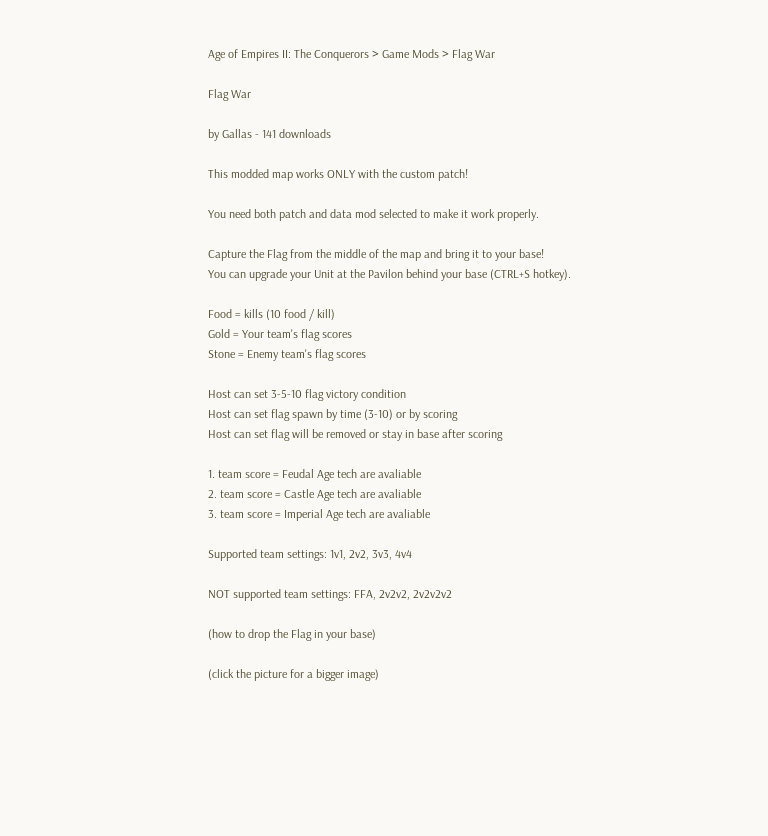Age of Empires II: The Conquerors > Game Mods > Flag War

Flag War

by Gallas - 141 downloads

This modded map works ONLY with the custom patch!

You need both patch and data mod selected to make it work properly.

Capture the Flag from the middle of the map and bring it to your base!
You can upgrade your Unit at the Pavilon behind your base (CTRL+S hotkey).

Food = kills (10 food / kill)
Gold = Your team's flag scores
Stone = Enemy team's flag scores

Host can set 3-5-10 flag victory condition
Host can set flag spawn by time (3-10) or by scoring
Host can set flag will be removed or stay in base after scoring

1. team score = Feudal Age tech are avaliable
2. team score = Castle Age tech are avaliable
3. team score = Imperial Age tech are avaliable

Supported team settings: 1v1, 2v2, 3v3, 4v4

NOT supported team settings: FFA, 2v2v2, 2v2v2v2

(how to drop the Flag in your base)

(click the picture for a bigger image)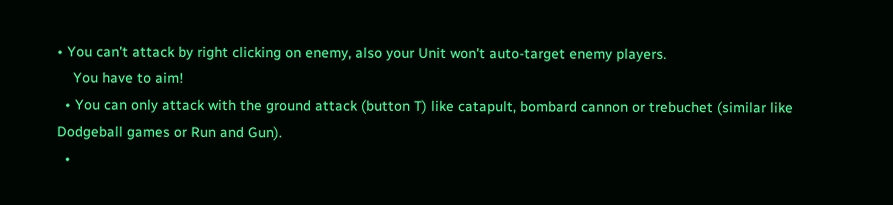• You can't attack by right clicking on enemy, also your Unit won't auto-target enemy players.
    You have to aim!
  • You can only attack with the ground attack (button T) like catapult, bombard cannon or trebuchet (similar like Dodgeball games or Run and Gun).
  •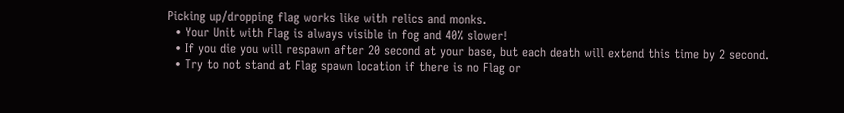Picking up/dropping flag works like with relics and monks.
  • Your Unit with Flag is always visible in fog and 40% slower!
  • If you die you will respawn after 20 second at your base, but each death will extend this time by 2 second.
  • Try to not stand at Flag spawn location if there is no Flag or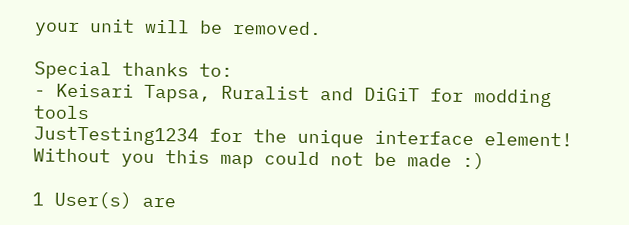your unit will be removed.

Special thanks to:
- Keisari Tapsa, Ruralist and DiGiT for modding tools
JustTesting1234 for the unique interface element! Without you this map could not be made :)

1 User(s) are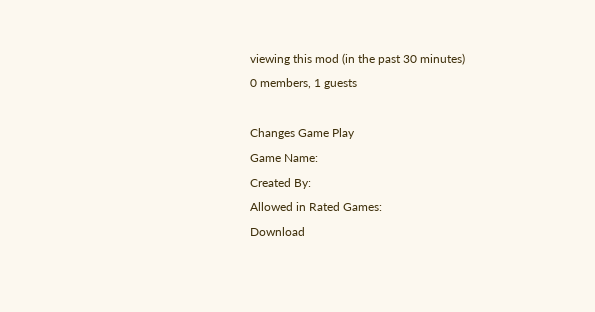viewing this mod (in the past 30 minutes)
0 members, 1 guests

Changes Game Play
Game Name:
Created By:
Allowed in Rated Games:
Download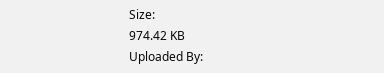Size:
974.42 KB
Uploaded By: